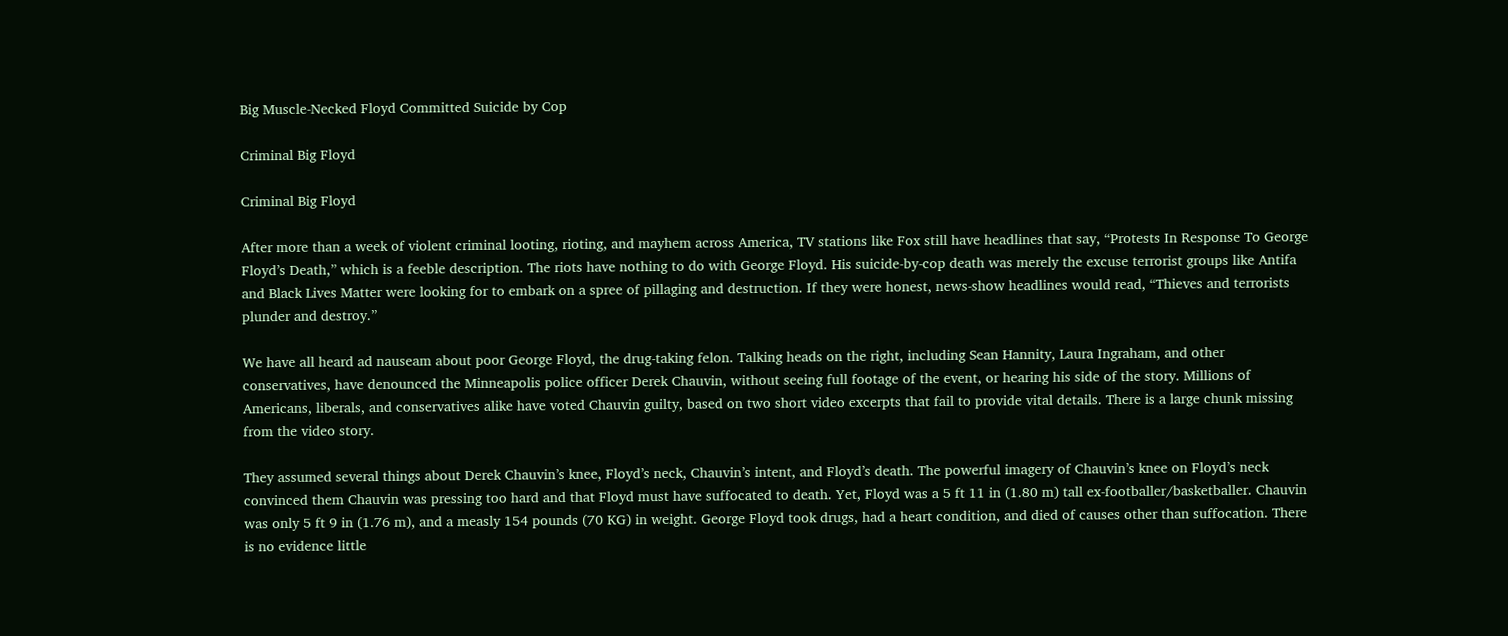Big Muscle-Necked Floyd Committed Suicide by Cop

Criminal Big Floyd

Criminal Big Floyd

After more than a week of violent criminal looting, rioting, and mayhem across America, TV stations like Fox still have headlines that say, “Protests In Response To George Floyd’s Death,” which is a feeble description. The riots have nothing to do with George Floyd. His suicide-by-cop death was merely the excuse terrorist groups like Antifa and Black Lives Matter were looking for to embark on a spree of pillaging and destruction. If they were honest, news-show headlines would read, “Thieves and terrorists plunder and destroy.”

We have all heard ad nauseam about poor George Floyd, the drug-taking felon. Talking heads on the right, including Sean Hannity, Laura Ingraham, and other conservatives, have denounced the Minneapolis police officer Derek Chauvin, without seeing full footage of the event, or hearing his side of the story. Millions of Americans, liberals, and conservatives alike have voted Chauvin guilty, based on two short video excerpts that fail to provide vital details. There is a large chunk missing from the video story.

They assumed several things about Derek Chauvin’s knee, Floyd’s neck, Chauvin’s intent, and Floyd’s death. The powerful imagery of Chauvin’s knee on Floyd’s neck convinced them Chauvin was pressing too hard and that Floyd must have suffocated to death. Yet, Floyd was a 5 ft 11 in (1.80 m) tall ex-footballer/basketballer. Chauvin was only 5 ft 9 in (1.76 m), and a measly 154 pounds (70 KG) in weight. George Floyd took drugs, had a heart condition, and died of causes other than suffocation. There is no evidence little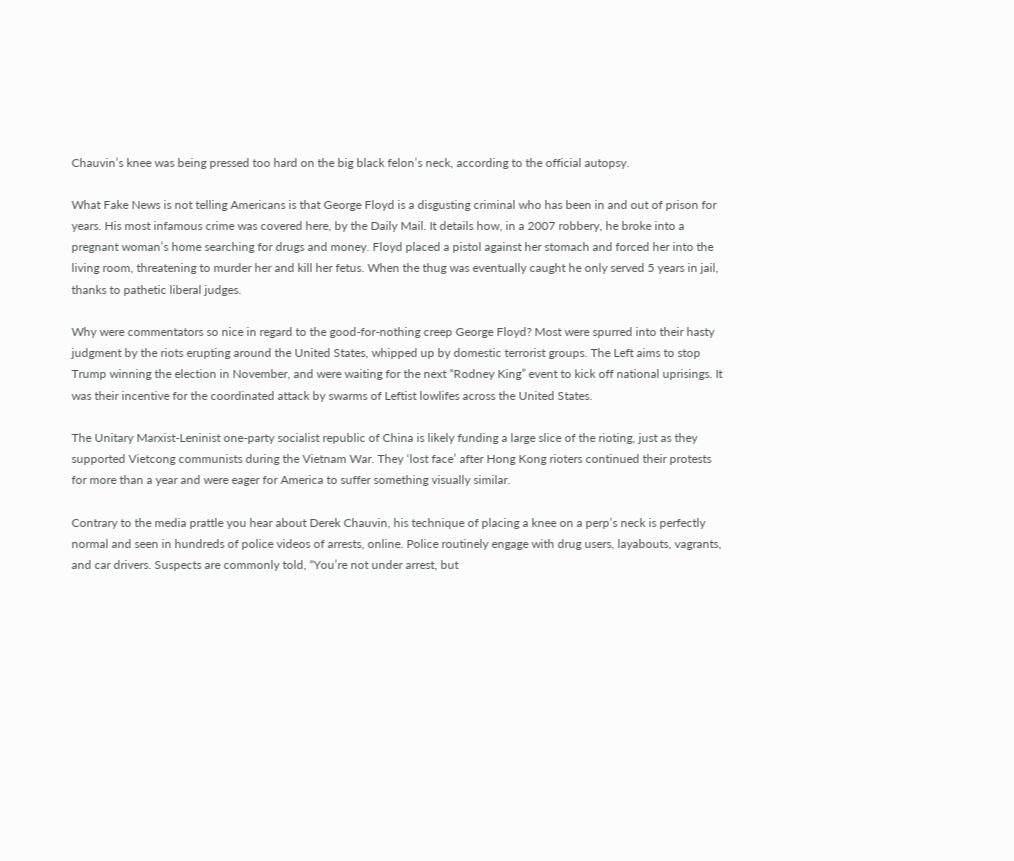Chauvin’s knee was being pressed too hard on the big black felon’s neck, according to the official autopsy.

What Fake News is not telling Americans is that George Floyd is a disgusting criminal who has been in and out of prison for years. His most infamous crime was covered here, by the Daily Mail. It details how, in a 2007 robbery, he broke into a pregnant woman’s home searching for drugs and money. Floyd placed a pistol against her stomach and forced her into the living room, threatening to murder her and kill her fetus. When the thug was eventually caught he only served 5 years in jail, thanks to pathetic liberal judges.

Why were commentators so nice in regard to the good-for-nothing creep George Floyd? Most were spurred into their hasty judgment by the riots erupting around the United States, whipped up by domestic terrorist groups. The Left aims to stop Trump winning the election in November, and were waiting for the next “Rodney King” event to kick off national uprisings. It was their incentive for the coordinated attack by swarms of Leftist lowlifes across the United States.

The Unitary Marxist-Leninist one-party socialist republic of China is likely funding a large slice of the rioting, just as they supported Vietcong communists during the Vietnam War. They ‘lost face’ after Hong Kong rioters continued their protests for more than a year and were eager for America to suffer something visually similar.

Contrary to the media prattle you hear about Derek Chauvin, his technique of placing a knee on a perp’s neck is perfectly normal and seen in hundreds of police videos of arrests, online. Police routinely engage with drug users, layabouts, vagrants, and car drivers. Suspects are commonly told, “You’re not under arrest, but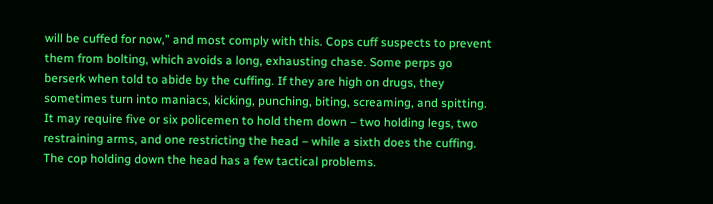will be cuffed for now,” and most comply with this. Cops cuff suspects to prevent them from bolting, which avoids a long, exhausting chase. Some perps go berserk when told to abide by the cuffing. If they are high on drugs, they sometimes turn into maniacs, kicking, punching, biting, screaming, and spitting. It may require five or six policemen to hold them down – two holding legs, two restraining arms, and one restricting the head – while a sixth does the cuffing. The cop holding down the head has a few tactical problems.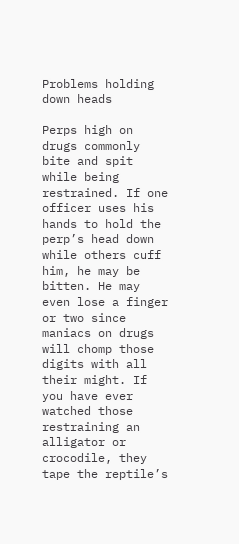Problems holding down heads

Perps high on drugs commonly bite and spit while being restrained. If one officer uses his hands to hold the perp’s head down while others cuff him, he may be bitten. He may even lose a finger or two since maniacs on drugs will chomp those digits with all their might. If you have ever watched those restraining an alligator or crocodile, they tape the reptile’s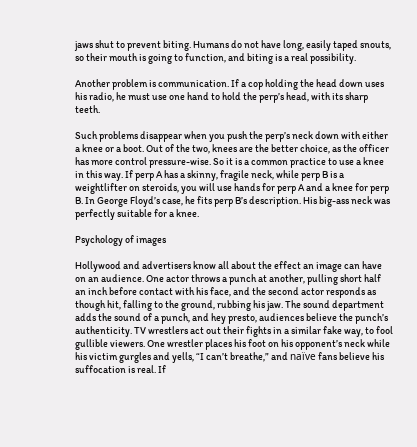jaws shut to prevent biting. Humans do not have long, easily taped snouts, so their mouth is going to function, and biting is a real possibility.

Another problem is communication. If a cop holding the head down uses his radio, he must use one hand to hold the perp’s head, with its sharp teeth.

Such problems disappear when you push the perp’s neck down with either a knee or a boot. Out of the two, knees are the better choice, as the officer has more control pressure-wise. So it is a common practice to use a knee in this way. If perp A has a skinny, fragile neck, while perp B is a weightlifter on steroids, you will use hands for perp A and a knee for perp B. In George Floyd’s case, he fits perp B’s description. His big-ass neck was perfectly suitable for a knee.

Psychology of images

Hollywood and advertisers know all about the effect an image can have on an audience. One actor throws a punch at another, pulling short half an inch before contact with his face, and the second actor responds as though hit, falling to the ground, rubbing his jaw. The sound department adds the sound of a punch, and hey presto, audiences believe the punch’s authenticity. TV wrestlers act out their fights in a similar fake way, to fool gullible viewers. One wrestler places his foot on his opponent’s neck while his victim gurgles and yells, “I can’t breathe,” and naïve fans believe his suffocation is real. If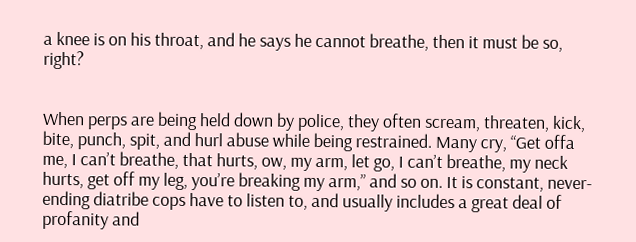a knee is on his throat, and he says he cannot breathe, then it must be so, right?


When perps are being held down by police, they often scream, threaten, kick, bite, punch, spit, and hurl abuse while being restrained. Many cry, “Get offa me, I can’t breathe, that hurts, ow, my arm, let go, I can’t breathe, my neck hurts, get off my leg, you’re breaking my arm,” and so on. It is constant, never-ending diatribe cops have to listen to, and usually includes a great deal of profanity and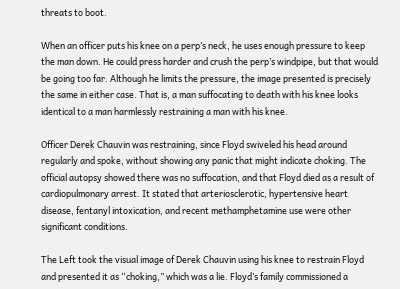threats to boot.

When an officer puts his knee on a perp’s neck, he uses enough pressure to keep the man down. He could press harder and crush the perp’s windpipe, but that would be going too far. Although he limits the pressure, the image presented is precisely the same in either case. That is, a man suffocating to death with his knee looks identical to a man harmlessly restraining a man with his knee.

Officer Derek Chauvin was restraining, since Floyd swiveled his head around regularly and spoke, without showing any panic that might indicate choking. The official autopsy showed there was no suffocation, and that Floyd died as a result of cardiopulmonary arrest. It stated that arteriosclerotic, hypertensive heart disease, fentanyl intoxication, and recent methamphetamine use were other significant conditions.

The Left took the visual image of Derek Chauvin using his knee to restrain Floyd and presented it as “choking,” which was a lie. Floyd’s family commissioned a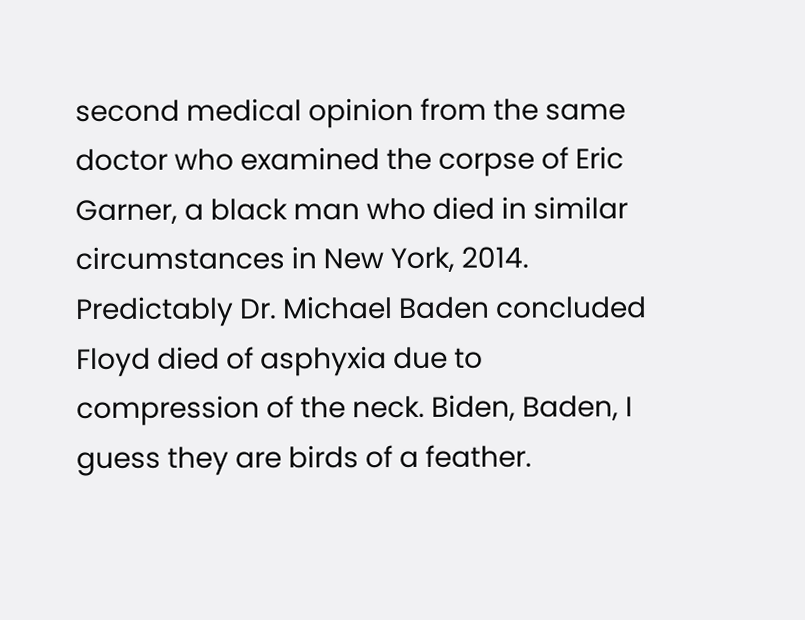second medical opinion from the same doctor who examined the corpse of Eric Garner, a black man who died in similar circumstances in New York, 2014. Predictably Dr. Michael Baden concluded Floyd died of asphyxia due to compression of the neck. Biden, Baden, I guess they are birds of a feather.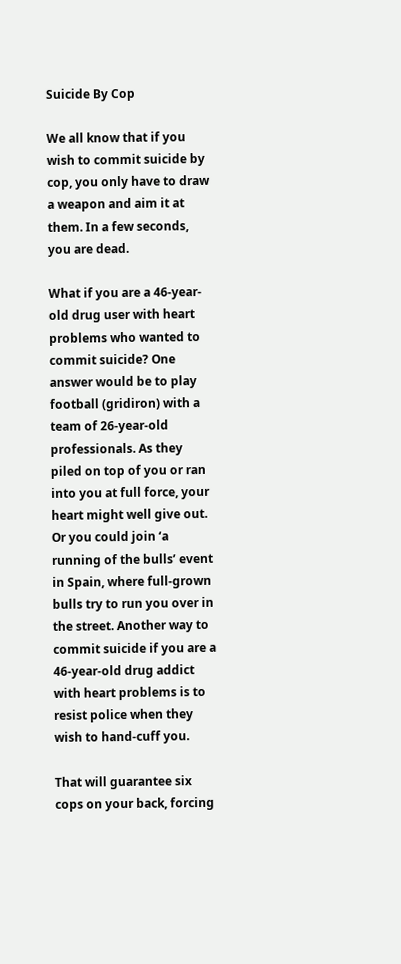Suicide By Cop

We all know that if you wish to commit suicide by cop, you only have to draw a weapon and aim it at them. In a few seconds, you are dead.

What if you are a 46-year-old drug user with heart problems who wanted to commit suicide? One answer would be to play football (gridiron) with a team of 26-year-old professionals. As they piled on top of you or ran into you at full force, your heart might well give out. Or you could join ‘a running of the bulls’ event in Spain, where full-grown bulls try to run you over in the street. Another way to commit suicide if you are a 46-year-old drug addict with heart problems is to resist police when they wish to hand-cuff you.

That will guarantee six cops on your back, forcing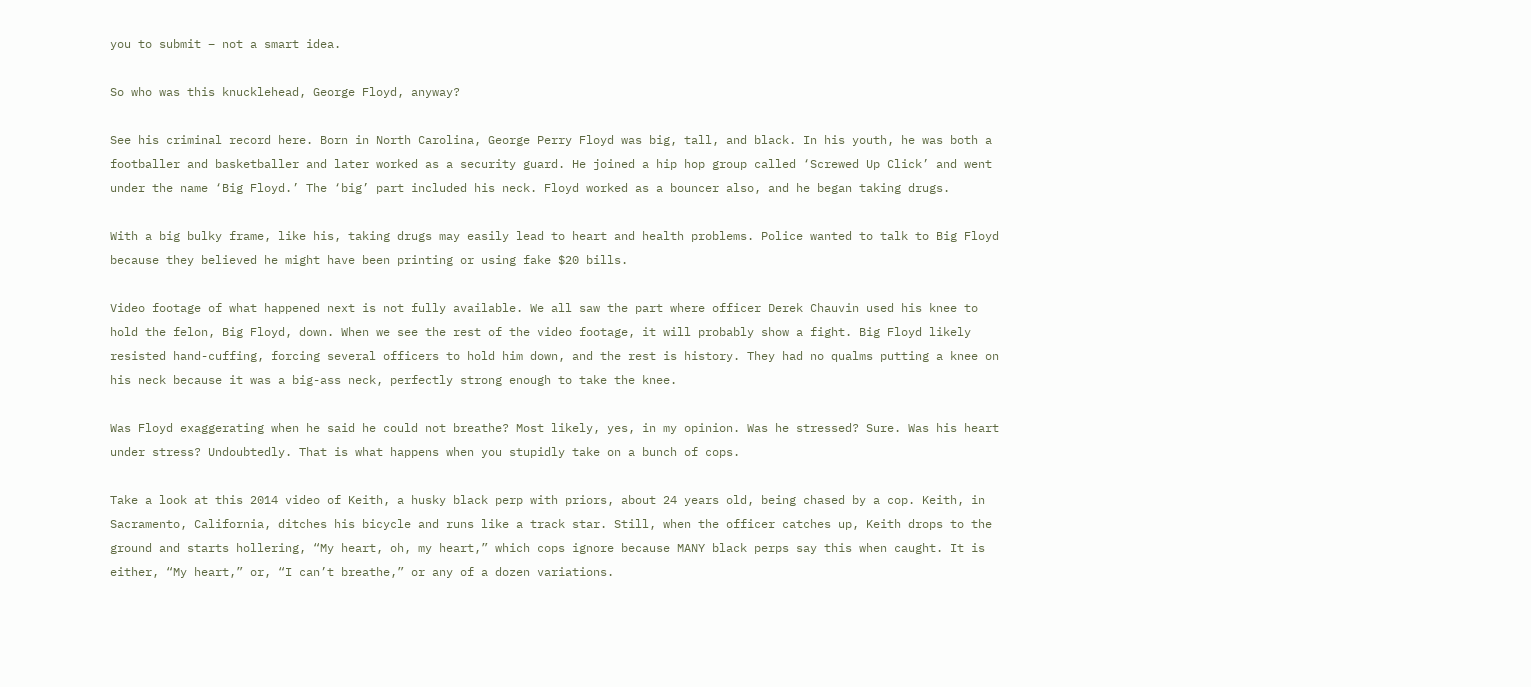you to submit – not a smart idea.

So who was this knucklehead, George Floyd, anyway?

See his criminal record here. Born in North Carolina, George Perry Floyd was big, tall, and black. In his youth, he was both a footballer and basketballer and later worked as a security guard. He joined a hip hop group called ‘Screwed Up Click’ and went under the name ‘Big Floyd.’ The ‘big’ part included his neck. Floyd worked as a bouncer also, and he began taking drugs.

With a big bulky frame, like his, taking drugs may easily lead to heart and health problems. Police wanted to talk to Big Floyd because they believed he might have been printing or using fake $20 bills.

Video footage of what happened next is not fully available. We all saw the part where officer Derek Chauvin used his knee to hold the felon, Big Floyd, down. When we see the rest of the video footage, it will probably show a fight. Big Floyd likely resisted hand-cuffing, forcing several officers to hold him down, and the rest is history. They had no qualms putting a knee on his neck because it was a big-ass neck, perfectly strong enough to take the knee.

Was Floyd exaggerating when he said he could not breathe? Most likely, yes, in my opinion. Was he stressed? Sure. Was his heart under stress? Undoubtedly. That is what happens when you stupidly take on a bunch of cops.

Take a look at this 2014 video of Keith, a husky black perp with priors, about 24 years old, being chased by a cop. Keith, in Sacramento, California, ditches his bicycle and runs like a track star. Still, when the officer catches up, Keith drops to the ground and starts hollering, “My heart, oh, my heart,” which cops ignore because MANY black perps say this when caught. It is either, “My heart,” or, “I can’t breathe,” or any of a dozen variations.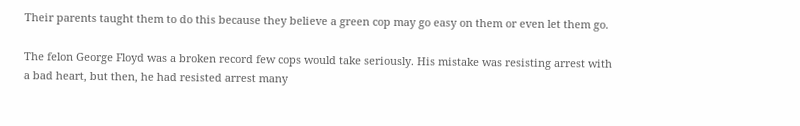Their parents taught them to do this because they believe a green cop may go easy on them or even let them go.

The felon George Floyd was a broken record few cops would take seriously. His mistake was resisting arrest with a bad heart, but then, he had resisted arrest many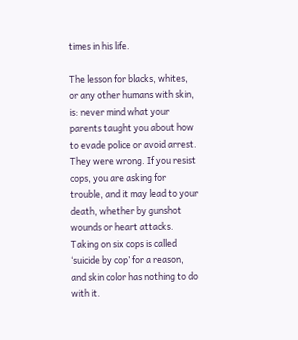times in his life.

The lesson for blacks, whites, or any other humans with skin, is: never mind what your parents taught you about how to evade police or avoid arrest. They were wrong. If you resist cops, you are asking for trouble, and it may lead to your death, whether by gunshot wounds or heart attacks. Taking on six cops is called ‘suicide by cop’ for a reason, and skin color has nothing to do with it.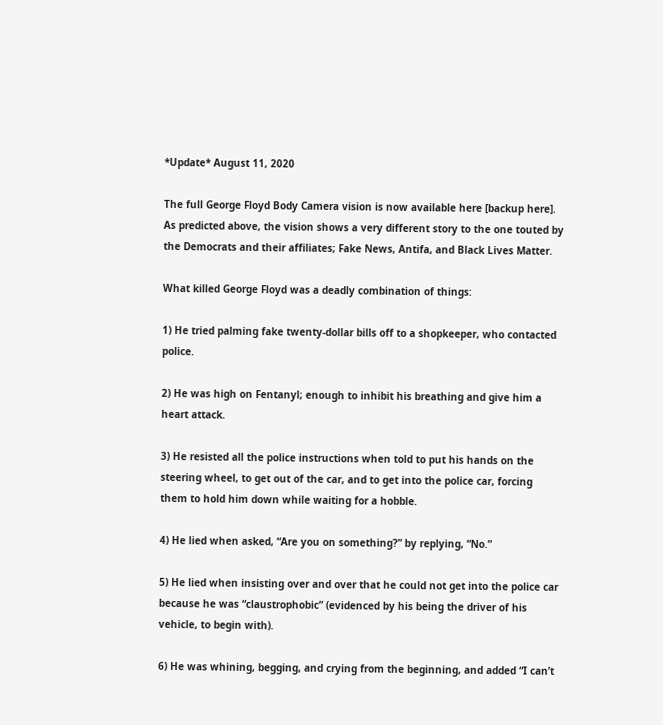*Update* August 11, 2020

The full George Floyd Body Camera vision is now available here [backup here]. As predicted above, the vision shows a very different story to the one touted by the Democrats and their affiliates; Fake News, Antifa, and Black Lives Matter.

What killed George Floyd was a deadly combination of things:

1) He tried palming fake twenty-dollar bills off to a shopkeeper, who contacted police.

2) He was high on Fentanyl; enough to inhibit his breathing and give him a heart attack.

3) He resisted all the police instructions when told to put his hands on the steering wheel, to get out of the car, and to get into the police car, forcing them to hold him down while waiting for a hobble.

4) He lied when asked, “Are you on something?” by replying, “No.”

5) He lied when insisting over and over that he could not get into the police car because he was “claustrophobic” (evidenced by his being the driver of his vehicle, to begin with).

6) He was whining, begging, and crying from the beginning, and added “I can’t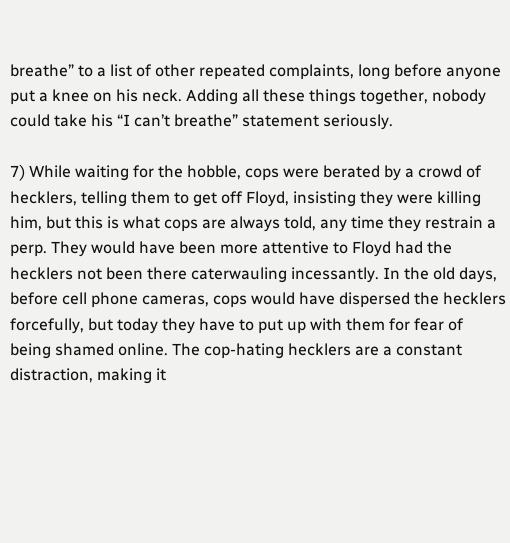breathe” to a list of other repeated complaints, long before anyone put a knee on his neck. Adding all these things together, nobody could take his “I can’t breathe” statement seriously.

7) While waiting for the hobble, cops were berated by a crowd of hecklers, telling them to get off Floyd, insisting they were killing him, but this is what cops are always told, any time they restrain a perp. They would have been more attentive to Floyd had the hecklers not been there caterwauling incessantly. In the old days, before cell phone cameras, cops would have dispersed the hecklers forcefully, but today they have to put up with them for fear of being shamed online. The cop-hating hecklers are a constant distraction, making it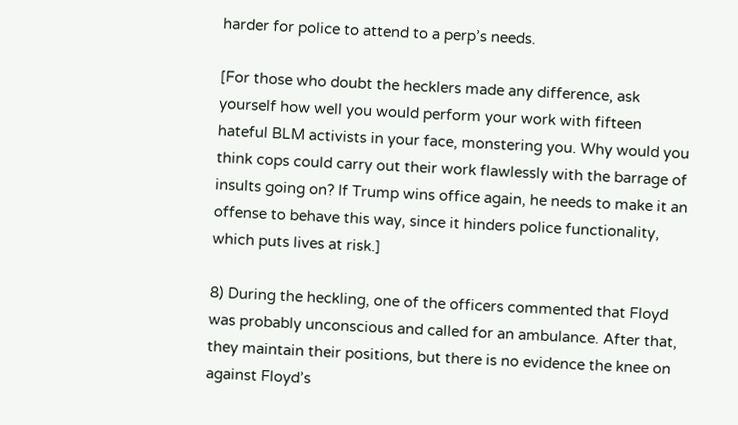harder for police to attend to a perp’s needs.

[For those who doubt the hecklers made any difference, ask yourself how well you would perform your work with fifteen hateful BLM activists in your face, monstering you. Why would you think cops could carry out their work flawlessly with the barrage of insults going on? If Trump wins office again, he needs to make it an offense to behave this way, since it hinders police functionality, which puts lives at risk.]

8) During the heckling, one of the officers commented that Floyd was probably unconscious and called for an ambulance. After that, they maintain their positions, but there is no evidence the knee on against Floyd’s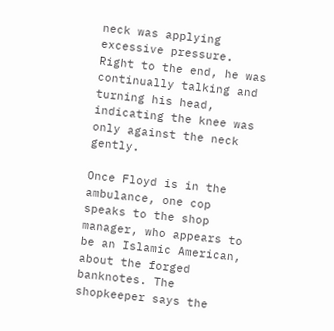neck was applying excessive pressure. Right to the end, he was continually talking and turning his head, indicating the knee was only against the neck gently.

Once Floyd is in the ambulance, one cop speaks to the shop manager, who appears to be an Islamic American, about the forged banknotes. The shopkeeper says the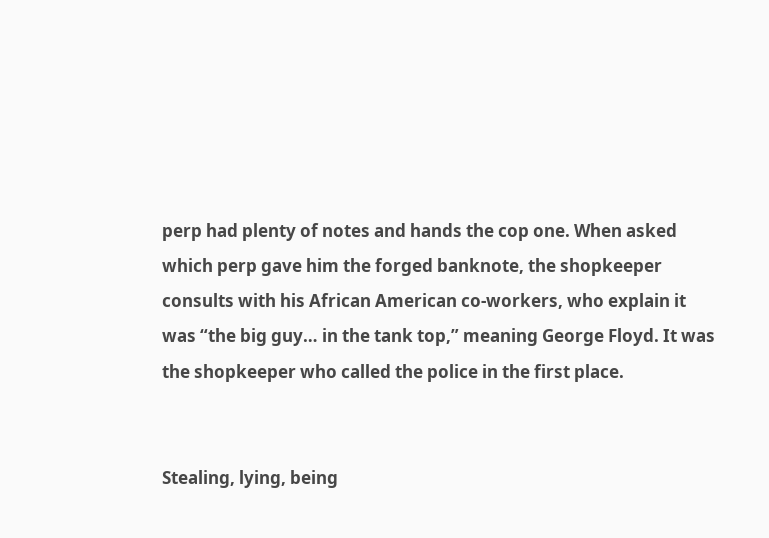perp had plenty of notes and hands the cop one. When asked which perp gave him the forged banknote, the shopkeeper consults with his African American co-workers, who explain it was “the big guy… in the tank top,” meaning George Floyd. It was the shopkeeper who called the police in the first place.


Stealing, lying, being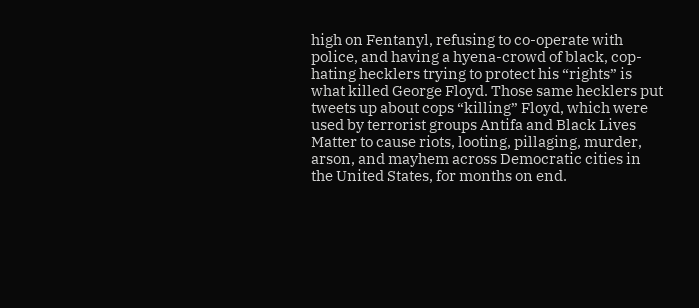high on Fentanyl, refusing to co-operate with police, and having a hyena-crowd of black, cop-hating hecklers trying to protect his “rights” is what killed George Floyd. Those same hecklers put tweets up about cops “killing” Floyd, which were used by terrorist groups Antifa and Black Lives Matter to cause riots, looting, pillaging, murder, arson, and mayhem across Democratic cities in the United States, for months on end.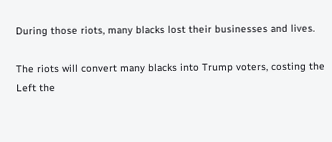During those riots, many blacks lost their businesses and lives.

The riots will convert many blacks into Trump voters, costing the Left the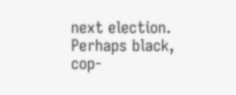next election. Perhaps black, cop-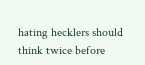hating hecklers should think twice before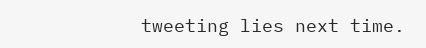tweeting lies next time.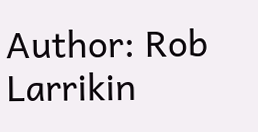Author: Rob Larrikin